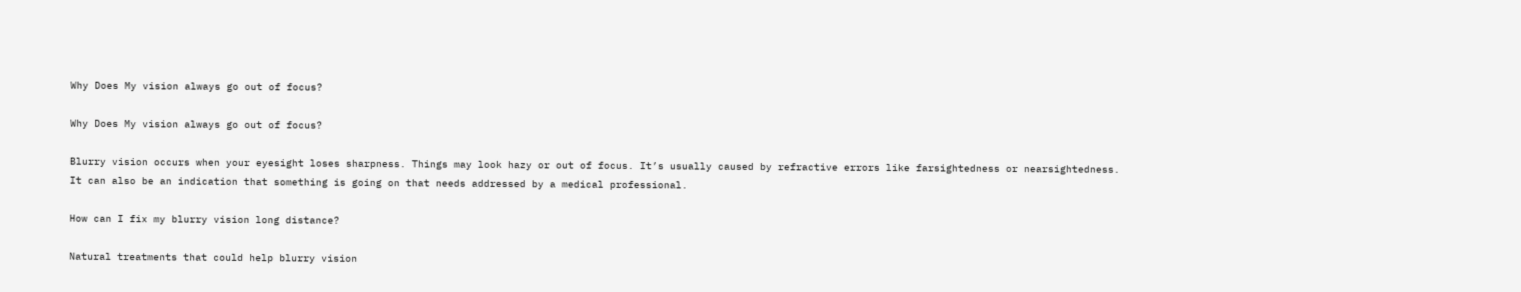Why Does My vision always go out of focus?

Why Does My vision always go out of focus?

Blurry vision occurs when your eyesight loses sharpness. Things may look hazy or out of focus. It’s usually caused by refractive errors like farsightedness or nearsightedness. It can also be an indication that something is going on that needs addressed by a medical professional.

How can I fix my blurry vision long distance?

Natural treatments that could help blurry vision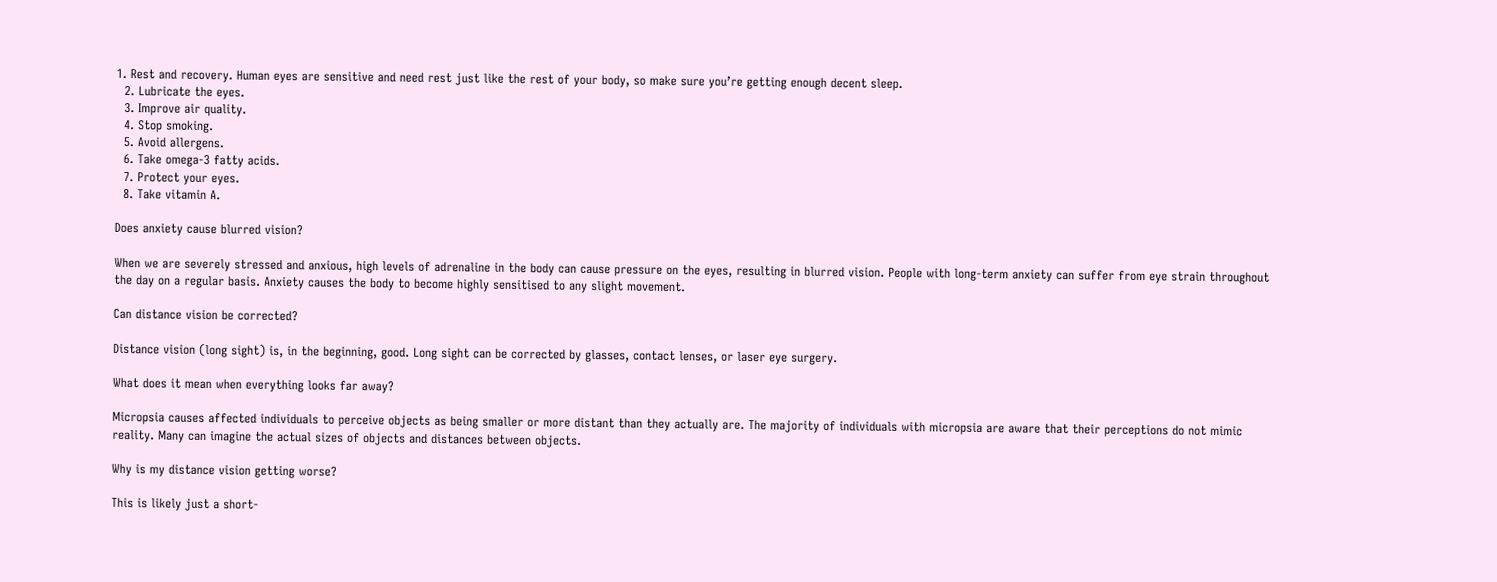1. Rest and recovery. Human eyes are sensitive and need rest just like the rest of your body, so make sure you’re getting enough decent sleep.
  2. Lubricate the eyes.
  3. Improve air quality.
  4. Stop smoking.
  5. Avoid allergens.
  6. Take omega-3 fatty acids.
  7. Protect your eyes.
  8. Take vitamin A.

Does anxiety cause blurred vision?

When we are severely stressed and anxious, high levels of adrenaline in the body can cause pressure on the eyes, resulting in blurred vision. People with long-term anxiety can suffer from eye strain throughout the day on a regular basis. Anxiety causes the body to become highly sensitised to any slight movement.

Can distance vision be corrected?

Distance vision (long sight) is, in the beginning, good. Long sight can be corrected by glasses, contact lenses, or laser eye surgery.

What does it mean when everything looks far away?

Micropsia causes affected individuals to perceive objects as being smaller or more distant than they actually are. The majority of individuals with micropsia are aware that their perceptions do not mimic reality. Many can imagine the actual sizes of objects and distances between objects.

Why is my distance vision getting worse?

This is likely just a short-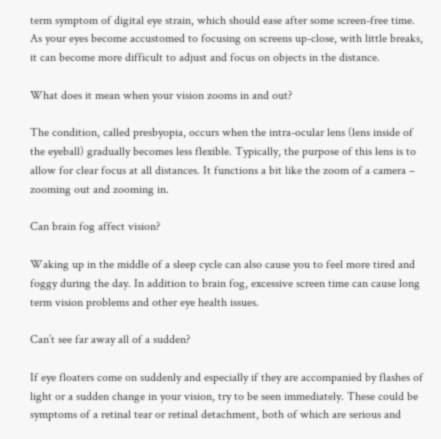term symptom of digital eye strain, which should ease after some screen-free time. As your eyes become accustomed to focusing on screens up-close, with little breaks, it can become more difficult to adjust and focus on objects in the distance.

What does it mean when your vision zooms in and out?

The condition, called presbyopia, occurs when the intra-ocular lens (lens inside of the eyeball) gradually becomes less flexible. Typically, the purpose of this lens is to allow for clear focus at all distances. It functions a bit like the zoom of a camera – zooming out and zooming in.

Can brain fog affect vision?

Waking up in the middle of a sleep cycle can also cause you to feel more tired and foggy during the day. In addition to brain fog, excessive screen time can cause long term vision problems and other eye health issues.

Can’t see far away all of a sudden?

If eye floaters come on suddenly and especially if they are accompanied by flashes of light or a sudden change in your vision, try to be seen immediately. These could be symptoms of a retinal tear or retinal detachment, both of which are serious and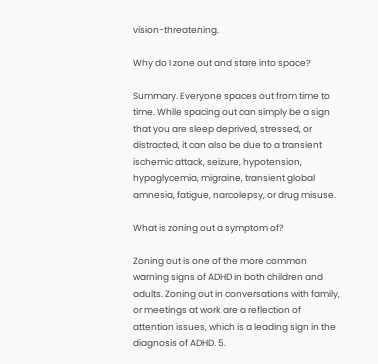vision-threatening.

Why do I zone out and stare into space?

Summary. Everyone spaces out from time to time. While spacing out can simply be a sign that you are sleep deprived, stressed, or distracted, it can also be due to a transient ischemic attack, seizure, hypotension, hypoglycemia, migraine, transient global amnesia, fatigue, narcolepsy, or drug misuse.

What is zoning out a symptom of?

Zoning out is one of the more common warning signs of ADHD in both children and adults. Zoning out in conversations with family, or meetings at work are a reflection of attention issues, which is a leading sign in the diagnosis of ADHD. 5.